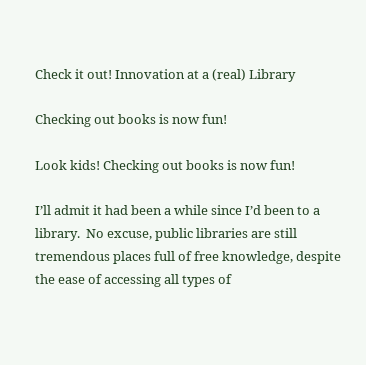Check it out! Innovation at a (real) Library

Checking out books is now fun!

Look kids! Checking out books is now fun!

I’ll admit it had been a while since I’d been to a library.  No excuse, public libraries are still tremendous places full of free knowledge, despite the ease of accessing all types of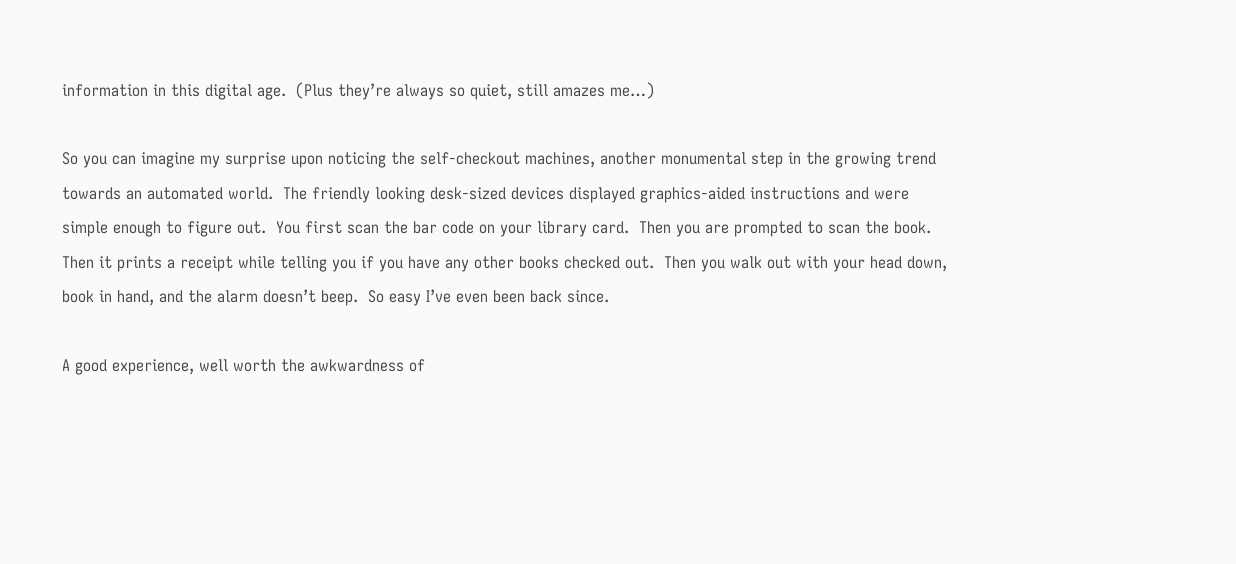information in this digital age.  (Plus they’re always so quiet, still amazes me…)

So you can imagine my surprise upon noticing the self-checkout machines, another monumental step in the growing trend towards an automated world.  The friendly looking desk-sized devices displayed graphics-aided instructions and were simple enough to figure out.  You first scan the bar code on your library card.  Then you are prompted to scan the book.  Then it prints a receipt while telling you if you have any other books checked out.  Then you walk out with your head down, book in hand, and the alarm doesn’t beep.  So easy I’ve even been back since.

A good experience, well worth the awkwardness of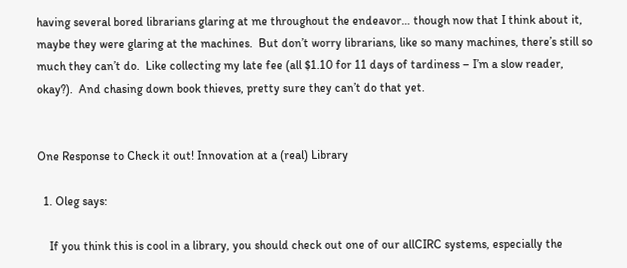having several bored librarians glaring at me throughout the endeavor… though now that I think about it, maybe they were glaring at the machines.  But don’t worry librarians, like so many machines, there’s still so much they can’t do.  Like collecting my late fee (all $1.10 for 11 days of tardiness – I’m a slow reader, okay?).  And chasing down book thieves, pretty sure they can’t do that yet.


One Response to Check it out! Innovation at a (real) Library

  1. Oleg says:

    If you think this is cool in a library, you should check out one of our allCIRC systems, especially the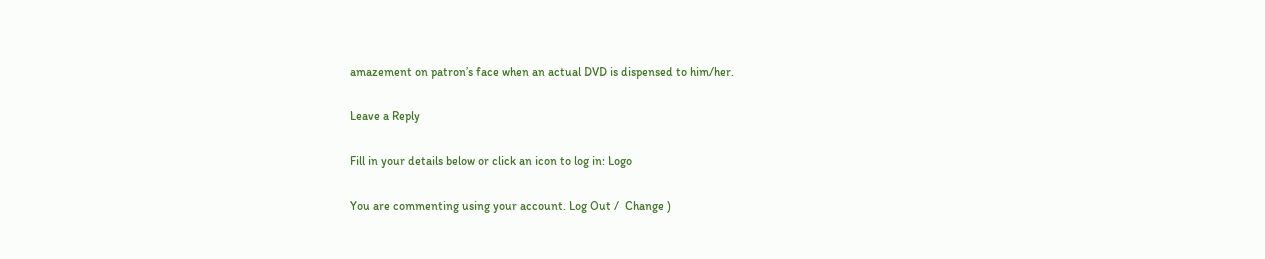amazement on patron’s face when an actual DVD is dispensed to him/her.

Leave a Reply

Fill in your details below or click an icon to log in: Logo

You are commenting using your account. Log Out /  Change )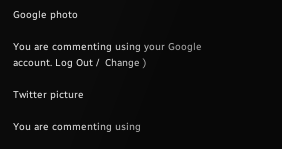Google photo

You are commenting using your Google account. Log Out /  Change )

Twitter picture

You are commenting using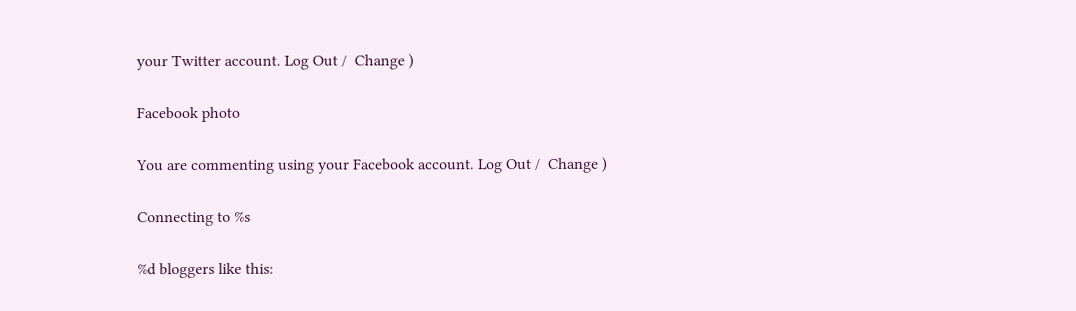your Twitter account. Log Out /  Change )

Facebook photo

You are commenting using your Facebook account. Log Out /  Change )

Connecting to %s

%d bloggers like this: